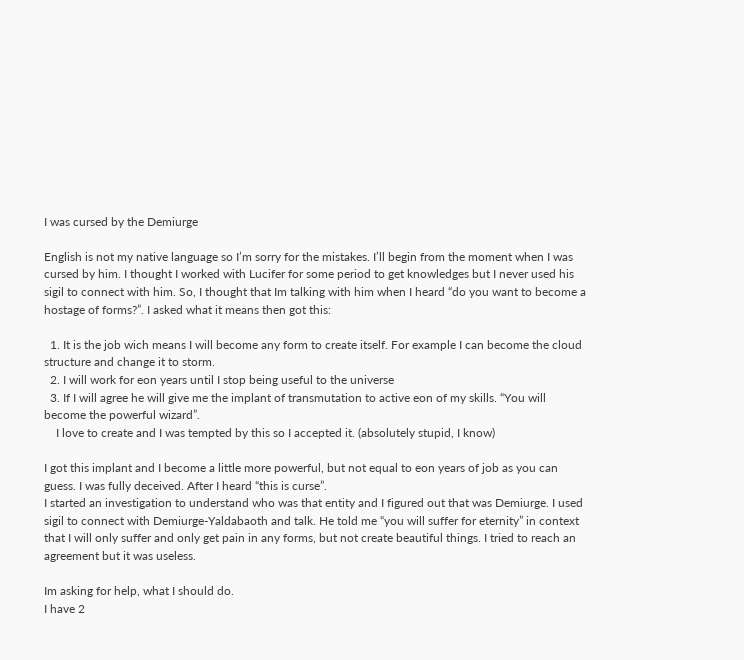I was cursed by the Demiurge

English is not my native language so I’m sorry for the mistakes. I’ll begin from the moment when I was cursed by him. I thought I worked with Lucifer for some period to get knowledges but I never used his sigil to connect with him. So, I thought that Im talking with him when I heard “do you want to become a hostage of forms?”. I asked what it means then got this:

  1. It is the job wich means I will become any form to create itself. For example I can become the cloud structure and change it to storm.
  2. I will work for eon years until I stop being useful to the universe
  3. If I will agree he will give me the implant of transmutation to active eon of my skills. “You will become the powerful wizard”.
    I love to create and I was tempted by this so I accepted it. (absolutely stupid, I know)

I got this implant and I become a little more powerful, but not equal to eon years of job as you can guess. I was fully deceived. After I heard “this is curse”.
I started an investigation to understand who was that entity and I figured out that was Demiurge. I used sigil to connect with Demiurge-Yaldabaoth and talk. He told me “you will suffer for eternity” in context that I will only suffer and only get pain in any forms, but not create beautiful things. I tried to reach an agreement but it was useless.

Im asking for help, what I should do.
I have 2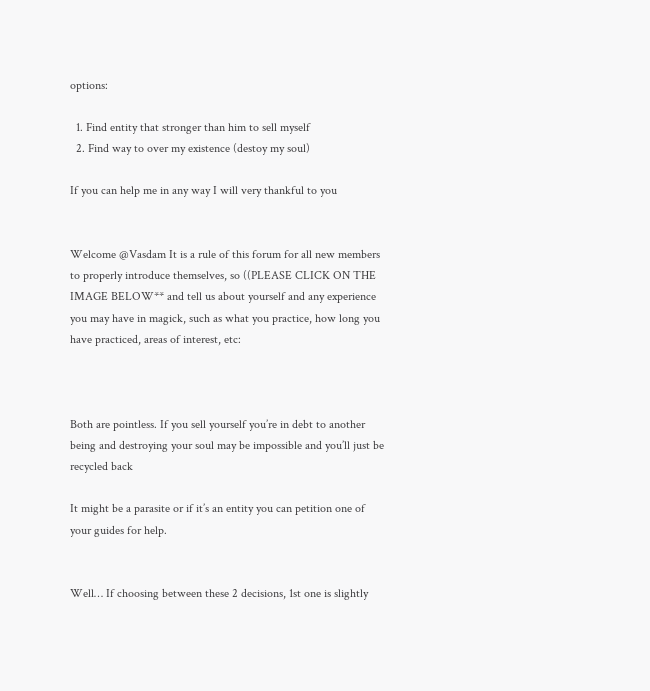options:

  1. Find entity that stronger than him to sell myself
  2. Find way to over my existence (destoy my soul)

If you can help me in any way I will very thankful to you


Welcome @Vasdam It is a rule of this forum for all new members to properly introduce themselves, so ((PLEASE CLICK ON THE IMAGE BELOW** and tell us about yourself and any experience you may have in magick, such as what you practice, how long you have practiced, areas of interest, etc:



Both are pointless. If you sell yourself you’re in debt to another being and destroying your soul may be impossible and you’ll just be recycled back

It might be a parasite or if it’s an entity you can petition one of your guides for help.


Well… If choosing between these 2 decisions, 1st one is slightly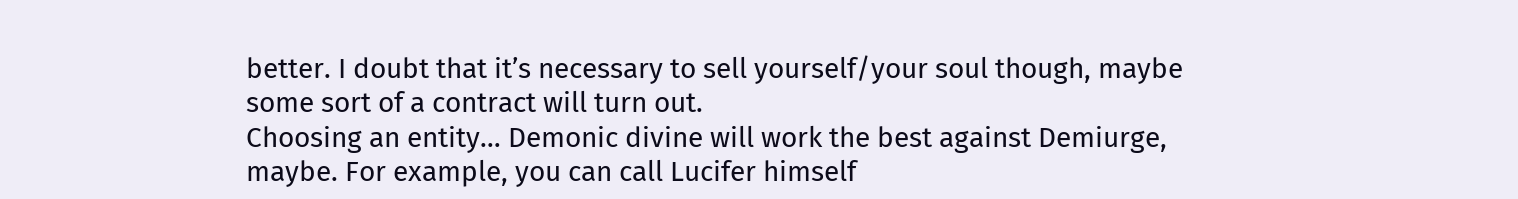better. I doubt that it’s necessary to sell yourself/your soul though, maybe some sort of a contract will turn out.
Choosing an entity… Demonic divine will work the best against Demiurge, maybe. For example, you can call Lucifer himself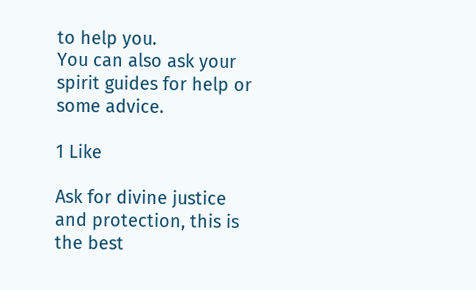to help you.
You can also ask your spirit guides for help or some advice.

1 Like

Ask for divine justice and protection, this is the best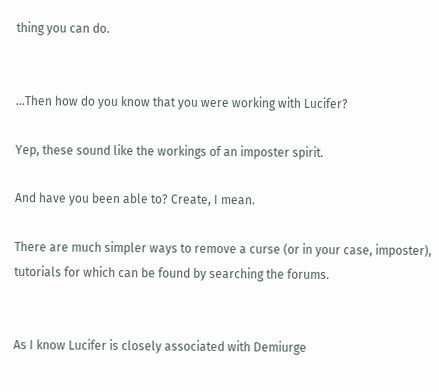thing you can do.


…Then how do you know that you were working with Lucifer?

Yep, these sound like the workings of an imposter spirit.

And have you been able to? Create, I mean.

There are much simpler ways to remove a curse (or in your case, imposter), tutorials for which can be found by searching the forums.


As I know Lucifer is closely associated with Demiurge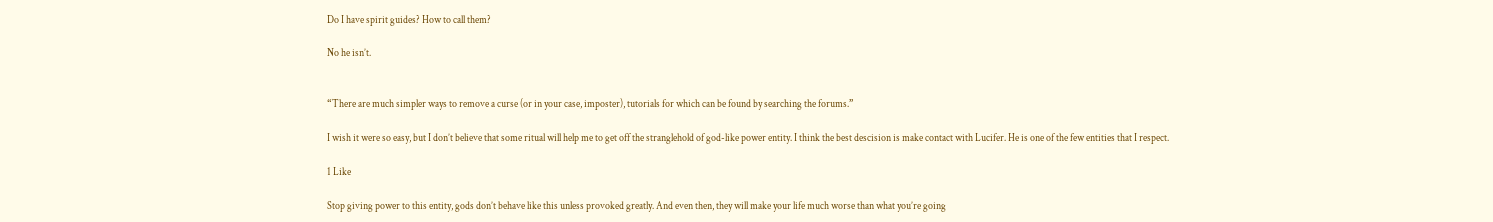Do I have spirit guides? How to call them?

No he isn’t.


“There are much simpler ways to remove a curse (or in your case, imposter), tutorials for which can be found by searching the forums.”

I wish it were so easy, but I don’t believe that some ritual will help me to get off the stranglehold of god-like power entity. I think the best descision is make contact with Lucifer. He is one of the few entities that I respect.

1 Like

Stop giving power to this entity, gods don’t behave like this unless provoked greatly. And even then, they will make your life much worse than what you’re going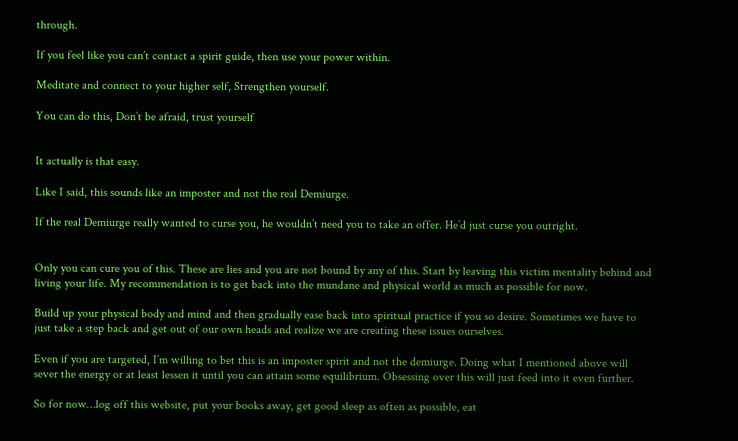through.

If you feel like you can’t contact a spirit guide, then use your power within.

Meditate and connect to your higher self, Strengthen yourself.

You can do this, Don’t be afraid, trust yourself


It actually is that easy.

Like I said, this sounds like an imposter and not the real Demiurge.

If the real Demiurge really wanted to curse you, he wouldn’t need you to take an offer. He’d just curse you outright.


Only you can cure you of this. These are lies and you are not bound by any of this. Start by leaving this victim mentality behind and living your life. My recommendation is to get back into the mundane and physical world as much as possible for now.

Build up your physical body and mind and then gradually ease back into spiritual practice if you so desire. Sometimes we have to just take a step back and get out of our own heads and realize we are creating these issues ourselves.

Even if you are targeted, I’m willing to bet this is an imposter spirit and not the demiurge. Doing what I mentioned above will sever the energy or at least lessen it until you can attain some equilibrium. Obsessing over this will just feed into it even further.

So for now…log off this website, put your books away, get good sleep as often as possible, eat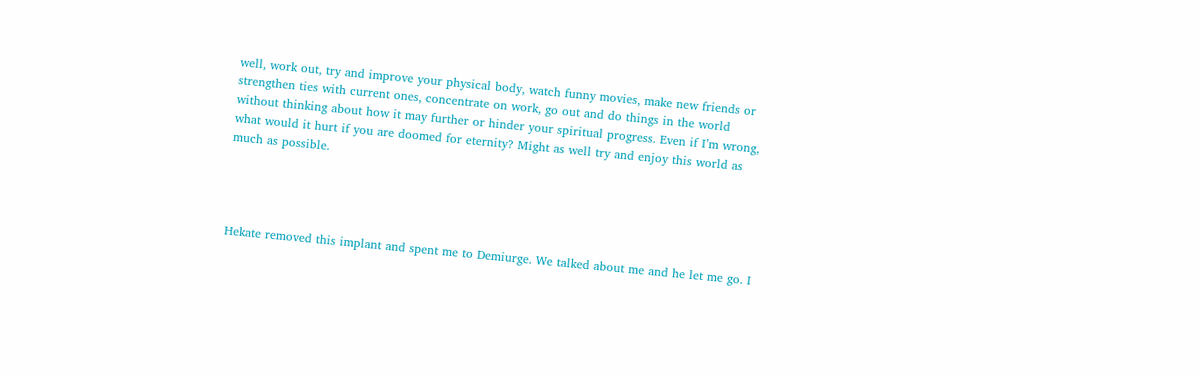well, work out, try and improve your physical body, watch funny movies, make new friends or strengthen ties with current ones, concentrate on work, go out and do things in the world without thinking about how it may further or hinder your spiritual progress. Even if I’m wrong, what would it hurt if you are doomed for eternity? Might as well try and enjoy this world as much as possible.




Hekate removed this implant and spent me to Demiurge. We talked about me and he let me go. I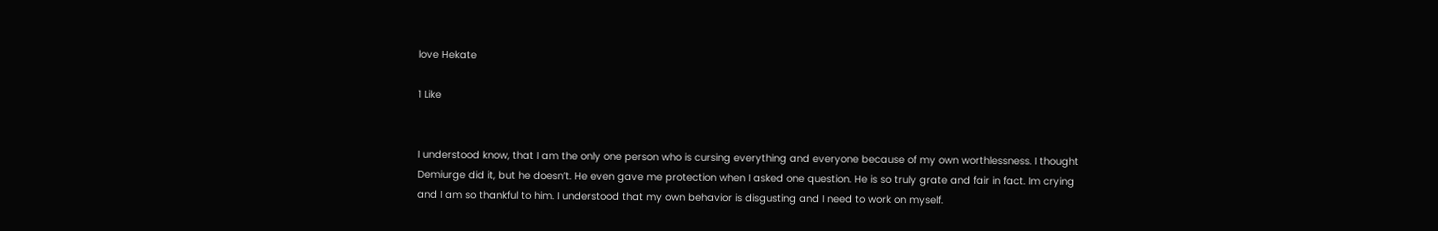love Hekate

1 Like


I understood know, that I am the only one person who is cursing everything and everyone because of my own worthlessness. I thought Demiurge did it, but he doesn’t. He even gave me protection when I asked one question. He is so truly grate and fair in fact. Im crying and I am so thankful to him. I understood that my own behavior is disgusting and I need to work on myself.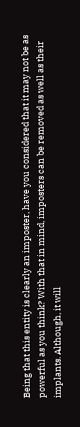Being that this entity is clearly an imposter, have you considered that it may not be as powerful as you think? With that in mind, imposters can be removed as well as their implants. Although, it will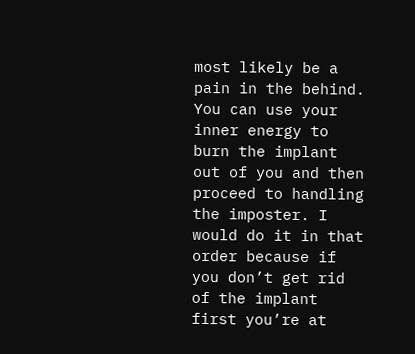most likely be a pain in the behind. You can use your inner energy to burn the implant out of you and then proceed to handling the imposter. I would do it in that order because if you don’t get rid of the implant first you’re at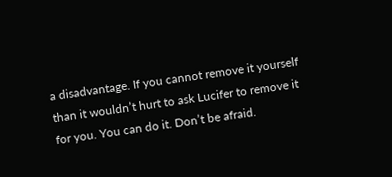a disadvantage. If you cannot remove it yourself than it wouldn’t hurt to ask Lucifer to remove it for you. You can do it. Don’t be afraid.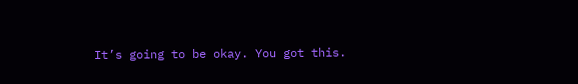It’s going to be okay. You got this.